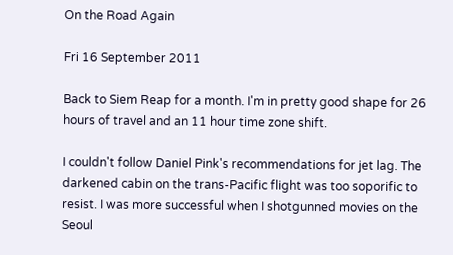On the Road Again

Fri 16 September 2011

Back to Siem Reap for a month. I'm in pretty good shape for 26 hours of travel and an 11 hour time zone shift.

I couldn't follow Daniel Pink's recommendations for jet lag. The darkened cabin on the trans-Pacific flight was too soporific to resist. I was more successful when I shotgunned movies on the Seoul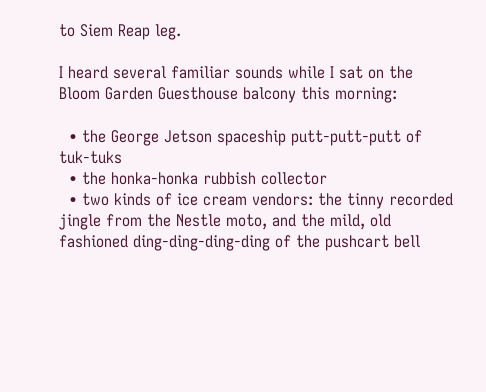to Siem Reap leg.

I heard several familiar sounds while I sat on the Bloom Garden Guesthouse balcony this morning:

  • the George Jetson spaceship putt-putt-putt of tuk-tuks
  • the honka-honka rubbish collector
  • two kinds of ice cream vendors: the tinny recorded jingle from the Nestle moto, and the mild, old fashioned ding-ding-ding-ding of the pushcart bell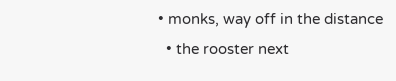• monks, way off in the distance
  • the rooster next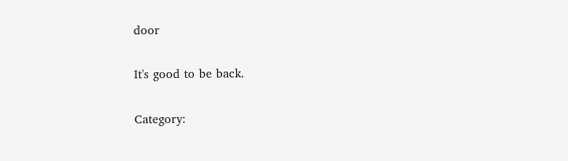door

It's good to be back.

Category: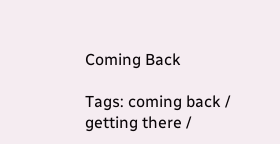Coming Back

Tags: coming back / getting there /